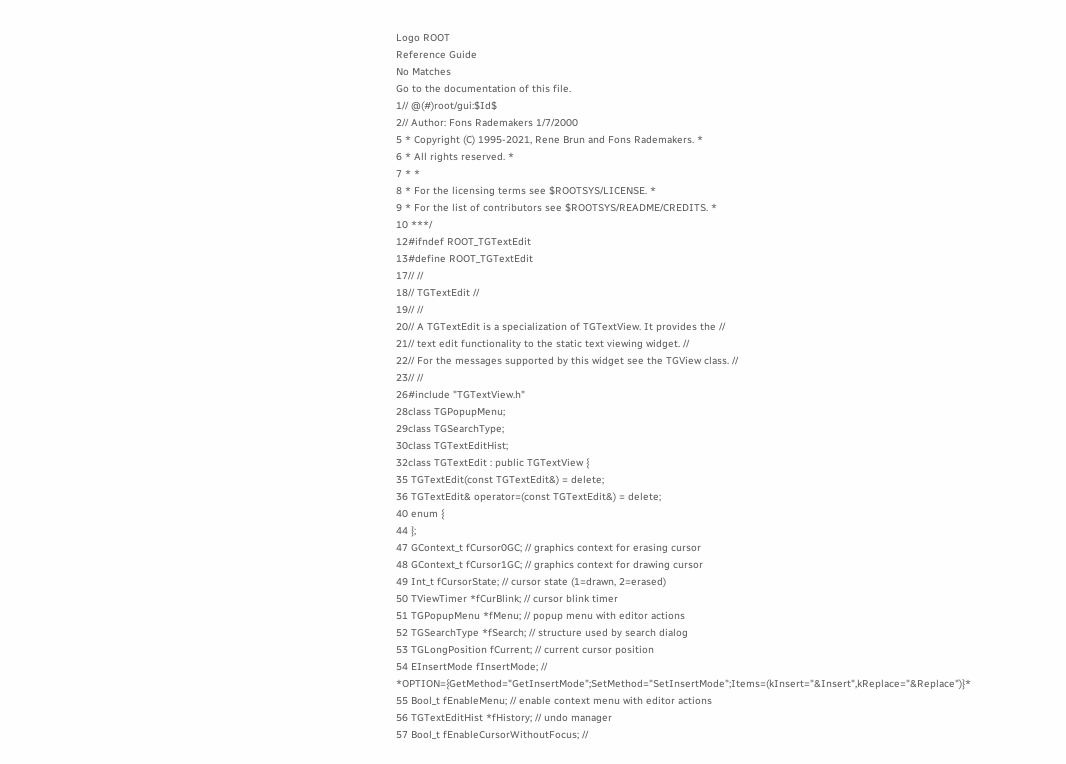Logo ROOT
Reference Guide
No Matches
Go to the documentation of this file.
1// @(#)root/gui:$Id$
2// Author: Fons Rademakers 1/7/2000
5 * Copyright (C) 1995-2021, Rene Brun and Fons Rademakers. *
6 * All rights reserved. *
7 * *
8 * For the licensing terms see $ROOTSYS/LICENSE. *
9 * For the list of contributors see $ROOTSYS/README/CREDITS. *
10 ***/
12#ifndef ROOT_TGTextEdit
13#define ROOT_TGTextEdit
17// //
18// TGTextEdit //
19// //
20// A TGTextEdit is a specialization of TGTextView. It provides the //
21// text edit functionality to the static text viewing widget. //
22// For the messages supported by this widget see the TGView class. //
23// //
26#include "TGTextView.h"
28class TGPopupMenu;
29class TGSearchType;
30class TGTextEditHist;
32class TGTextEdit : public TGTextView {
35 TGTextEdit(const TGTextEdit&) = delete;
36 TGTextEdit& operator=(const TGTextEdit&) = delete;
40 enum {
44 };
47 GContext_t fCursor0GC; // graphics context for erasing cursor
48 GContext_t fCursor1GC; // graphics context for drawing cursor
49 Int_t fCursorState; // cursor state (1=drawn, 2=erased)
50 TViewTimer *fCurBlink; // cursor blink timer
51 TGPopupMenu *fMenu; // popup menu with editor actions
52 TGSearchType *fSearch; // structure used by search dialog
53 TGLongPosition fCurrent; // current cursor position
54 EInsertMode fInsertMode; // *OPTION={GetMethod="GetInsertMode";SetMethod="SetInsertMode";Items=(kInsert="&Insert",kReplace="&Replace")}*
55 Bool_t fEnableMenu; // enable context menu with editor actions
56 TGTextEditHist *fHistory; // undo manager
57 Bool_t fEnableCursorWithoutFocus; //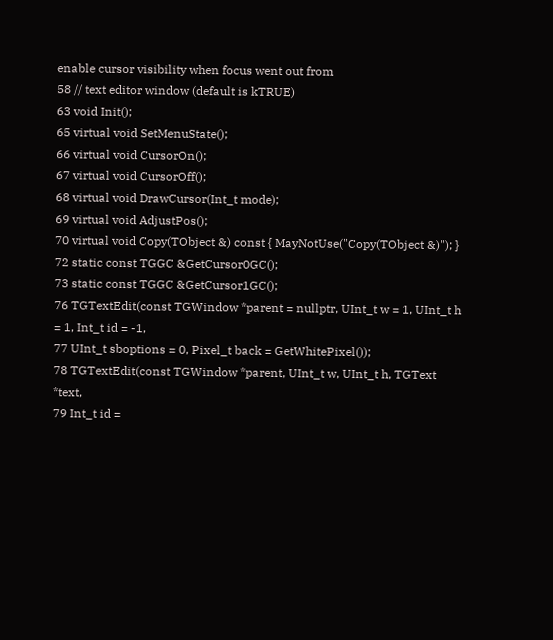enable cursor visibility when focus went out from
58 // text editor window (default is kTRUE)
63 void Init();
65 virtual void SetMenuState();
66 virtual void CursorOn();
67 virtual void CursorOff();
68 virtual void DrawCursor(Int_t mode);
69 virtual void AdjustPos();
70 virtual void Copy(TObject &) const { MayNotUse("Copy(TObject &)"); }
72 static const TGGC &GetCursor0GC();
73 static const TGGC &GetCursor1GC();
76 TGTextEdit(const TGWindow *parent = nullptr, UInt_t w = 1, UInt_t h = 1, Int_t id = -1,
77 UInt_t sboptions = 0, Pixel_t back = GetWhitePixel());
78 TGTextEdit(const TGWindow *parent, UInt_t w, UInt_t h, TGText *text,
79 Int_t id =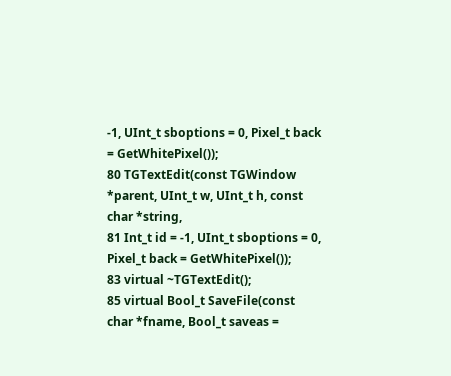-1, UInt_t sboptions = 0, Pixel_t back = GetWhitePixel());
80 TGTextEdit(const TGWindow *parent, UInt_t w, UInt_t h, const char *string,
81 Int_t id = -1, UInt_t sboptions = 0, Pixel_t back = GetWhitePixel());
83 virtual ~TGTextEdit();
85 virtual Bool_t SaveFile(const char *fname, Bool_t saveas =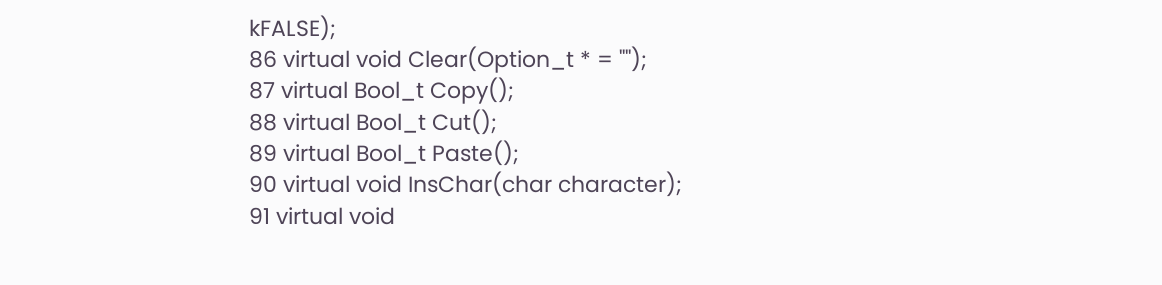kFALSE);
86 virtual void Clear(Option_t * = "");
87 virtual Bool_t Copy();
88 virtual Bool_t Cut();
89 virtual Bool_t Paste();
90 virtual void InsChar(char character);
91 virtual void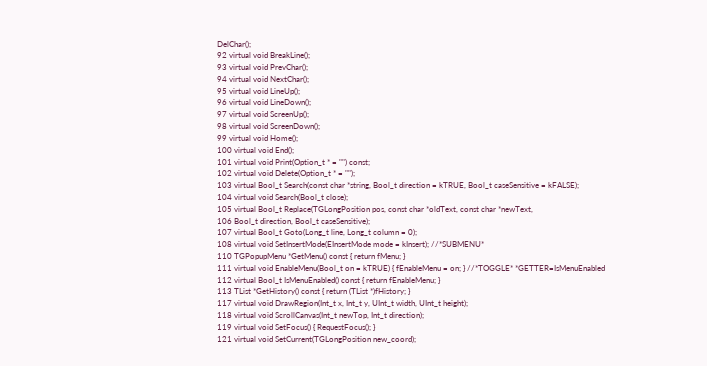DelChar();
92 virtual void BreakLine();
93 virtual void PrevChar();
94 virtual void NextChar();
95 virtual void LineUp();
96 virtual void LineDown();
97 virtual void ScreenUp();
98 virtual void ScreenDown();
99 virtual void Home();
100 virtual void End();
101 virtual void Print(Option_t * = "") const;
102 virtual void Delete(Option_t * = "");
103 virtual Bool_t Search(const char *string, Bool_t direction = kTRUE, Bool_t caseSensitive = kFALSE);
104 virtual void Search(Bool_t close);
105 virtual Bool_t Replace(TGLongPosition pos, const char *oldText, const char *newText,
106 Bool_t direction, Bool_t caseSensitive);
107 virtual Bool_t Goto(Long_t line, Long_t column = 0);
108 virtual void SetInsertMode(EInsertMode mode = kInsert); //*SUBMENU*
110 TGPopupMenu *GetMenu() const { return fMenu; }
111 virtual void EnableMenu(Bool_t on = kTRUE) { fEnableMenu = on; } //*TOGGLE* *GETTER=IsMenuEnabled
112 virtual Bool_t IsMenuEnabled() const { return fEnableMenu; }
113 TList *GetHistory() const { return (TList *)fHistory; }
117 virtual void DrawRegion(Int_t x, Int_t y, UInt_t width, UInt_t height);
118 virtual void ScrollCanvas(Int_t newTop, Int_t direction);
119 virtual void SetFocus() { RequestFocus(); }
121 virtual void SetCurrent(TGLongPosition new_coord);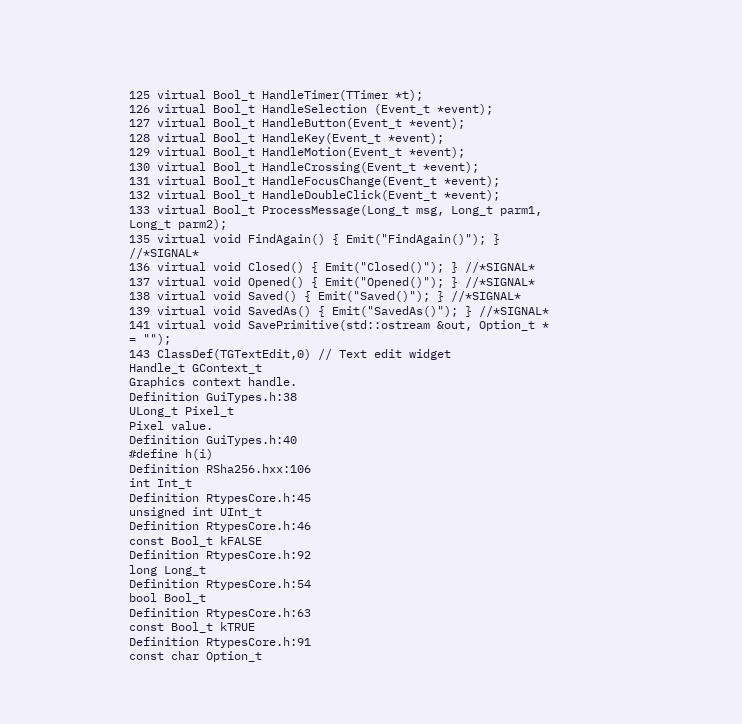125 virtual Bool_t HandleTimer(TTimer *t);
126 virtual Bool_t HandleSelection (Event_t *event);
127 virtual Bool_t HandleButton(Event_t *event);
128 virtual Bool_t HandleKey(Event_t *event);
129 virtual Bool_t HandleMotion(Event_t *event);
130 virtual Bool_t HandleCrossing(Event_t *event);
131 virtual Bool_t HandleFocusChange(Event_t *event);
132 virtual Bool_t HandleDoubleClick(Event_t *event);
133 virtual Bool_t ProcessMessage(Long_t msg, Long_t parm1, Long_t parm2);
135 virtual void FindAgain() { Emit("FindAgain()"); } //*SIGNAL*
136 virtual void Closed() { Emit("Closed()"); } //*SIGNAL*
137 virtual void Opened() { Emit("Opened()"); } //*SIGNAL*
138 virtual void Saved() { Emit("Saved()"); } //*SIGNAL*
139 virtual void SavedAs() { Emit("SavedAs()"); } //*SIGNAL*
141 virtual void SavePrimitive(std::ostream &out, Option_t * = "");
143 ClassDef(TGTextEdit,0) // Text edit widget
Handle_t GContext_t
Graphics context handle.
Definition GuiTypes.h:38
ULong_t Pixel_t
Pixel value.
Definition GuiTypes.h:40
#define h(i)
Definition RSha256.hxx:106
int Int_t
Definition RtypesCore.h:45
unsigned int UInt_t
Definition RtypesCore.h:46
const Bool_t kFALSE
Definition RtypesCore.h:92
long Long_t
Definition RtypesCore.h:54
bool Bool_t
Definition RtypesCore.h:63
const Bool_t kTRUE
Definition RtypesCore.h:91
const char Option_t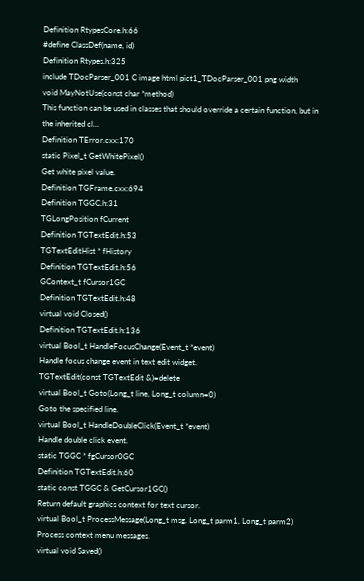Definition RtypesCore.h:66
#define ClassDef(name, id)
Definition Rtypes.h:325
include TDocParser_001 C image html pict1_TDocParser_001 png width
void MayNotUse(const char *method)
This function can be used in classes that should override a certain function, but in the inherited cl...
Definition TError.cxx:170
static Pixel_t GetWhitePixel()
Get white pixel value.
Definition TGFrame.cxx:694
Definition TGGC.h:31
TGLongPosition fCurrent
Definition TGTextEdit.h:53
TGTextEditHist * fHistory
Definition TGTextEdit.h:56
GContext_t fCursor1GC
Definition TGTextEdit.h:48
virtual void Closed()
Definition TGTextEdit.h:136
virtual Bool_t HandleFocusChange(Event_t *event)
Handle focus change event in text edit widget.
TGTextEdit(const TGTextEdit &)=delete
virtual Bool_t Goto(Long_t line, Long_t column=0)
Goto the specified line.
virtual Bool_t HandleDoubleClick(Event_t *event)
Handle double click event.
static TGGC * fgCursor0GC
Definition TGTextEdit.h:60
static const TGGC & GetCursor1GC()
Return default graphics context for text cursor.
virtual Bool_t ProcessMessage(Long_t msg, Long_t parm1, Long_t parm2)
Process context menu messages.
virtual void Saved()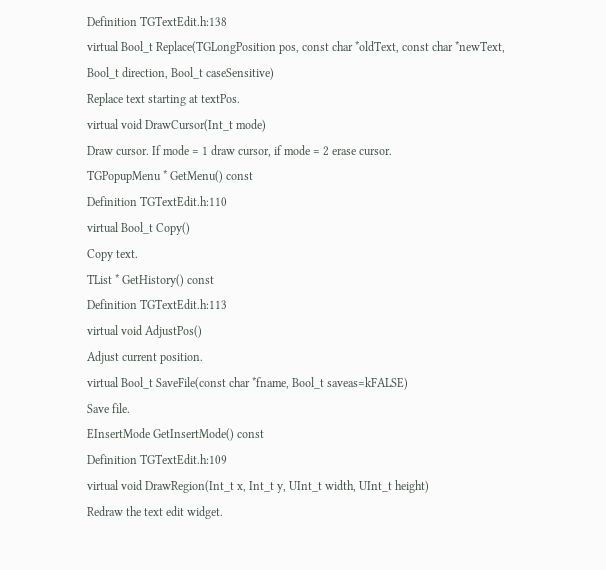Definition TGTextEdit.h:138
virtual Bool_t Replace(TGLongPosition pos, const char *oldText, const char *newText, Bool_t direction, Bool_t caseSensitive)
Replace text starting at textPos.
virtual void DrawCursor(Int_t mode)
Draw cursor. If mode = 1 draw cursor, if mode = 2 erase cursor.
TGPopupMenu * GetMenu() const
Definition TGTextEdit.h:110
virtual Bool_t Copy()
Copy text.
TList * GetHistory() const
Definition TGTextEdit.h:113
virtual void AdjustPos()
Adjust current position.
virtual Bool_t SaveFile(const char *fname, Bool_t saveas=kFALSE)
Save file.
EInsertMode GetInsertMode() const
Definition TGTextEdit.h:109
virtual void DrawRegion(Int_t x, Int_t y, UInt_t width, UInt_t height)
Redraw the text edit widget.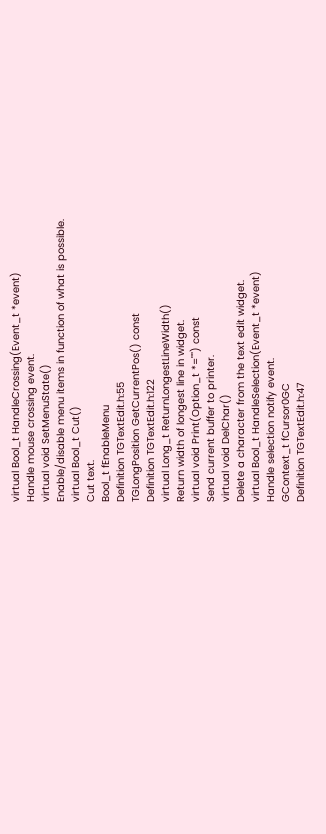virtual Bool_t HandleCrossing(Event_t *event)
Handle mouse crossing event.
virtual void SetMenuState()
Enable/disable menu items in function of what is possible.
virtual Bool_t Cut()
Cut text.
Bool_t fEnableMenu
Definition TGTextEdit.h:55
TGLongPosition GetCurrentPos() const
Definition TGTextEdit.h:122
virtual Long_t ReturnLongestLineWidth()
Return width of longest line in widget.
virtual void Print(Option_t *="") const
Send current buffer to printer.
virtual void DelChar()
Delete a character from the text edit widget.
virtual Bool_t HandleSelection(Event_t *event)
Handle selection notify event.
GContext_t fCursor0GC
Definition TGTextEdit.h:47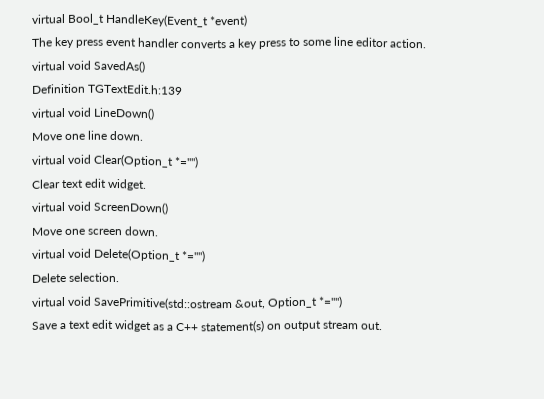virtual Bool_t HandleKey(Event_t *event)
The key press event handler converts a key press to some line editor action.
virtual void SavedAs()
Definition TGTextEdit.h:139
virtual void LineDown()
Move one line down.
virtual void Clear(Option_t *="")
Clear text edit widget.
virtual void ScreenDown()
Move one screen down.
virtual void Delete(Option_t *="")
Delete selection.
virtual void SavePrimitive(std::ostream &out, Option_t *="")
Save a text edit widget as a C++ statement(s) on output stream out.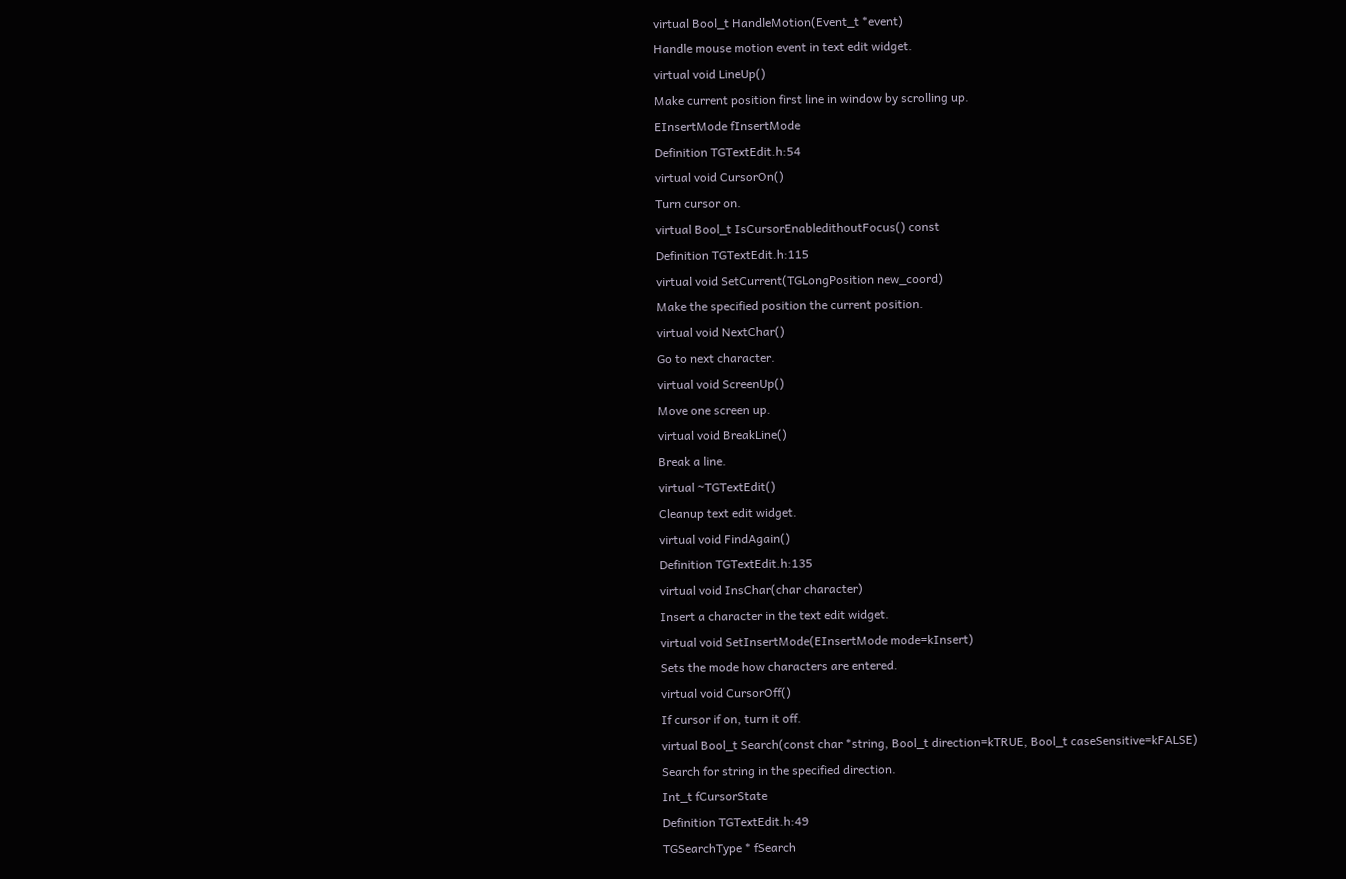virtual Bool_t HandleMotion(Event_t *event)
Handle mouse motion event in text edit widget.
virtual void LineUp()
Make current position first line in window by scrolling up.
EInsertMode fInsertMode
Definition TGTextEdit.h:54
virtual void CursorOn()
Turn cursor on.
virtual Bool_t IsCursorEnabledithoutFocus() const
Definition TGTextEdit.h:115
virtual void SetCurrent(TGLongPosition new_coord)
Make the specified position the current position.
virtual void NextChar()
Go to next character.
virtual void ScreenUp()
Move one screen up.
virtual void BreakLine()
Break a line.
virtual ~TGTextEdit()
Cleanup text edit widget.
virtual void FindAgain()
Definition TGTextEdit.h:135
virtual void InsChar(char character)
Insert a character in the text edit widget.
virtual void SetInsertMode(EInsertMode mode=kInsert)
Sets the mode how characters are entered.
virtual void CursorOff()
If cursor if on, turn it off.
virtual Bool_t Search(const char *string, Bool_t direction=kTRUE, Bool_t caseSensitive=kFALSE)
Search for string in the specified direction.
Int_t fCursorState
Definition TGTextEdit.h:49
TGSearchType * fSearch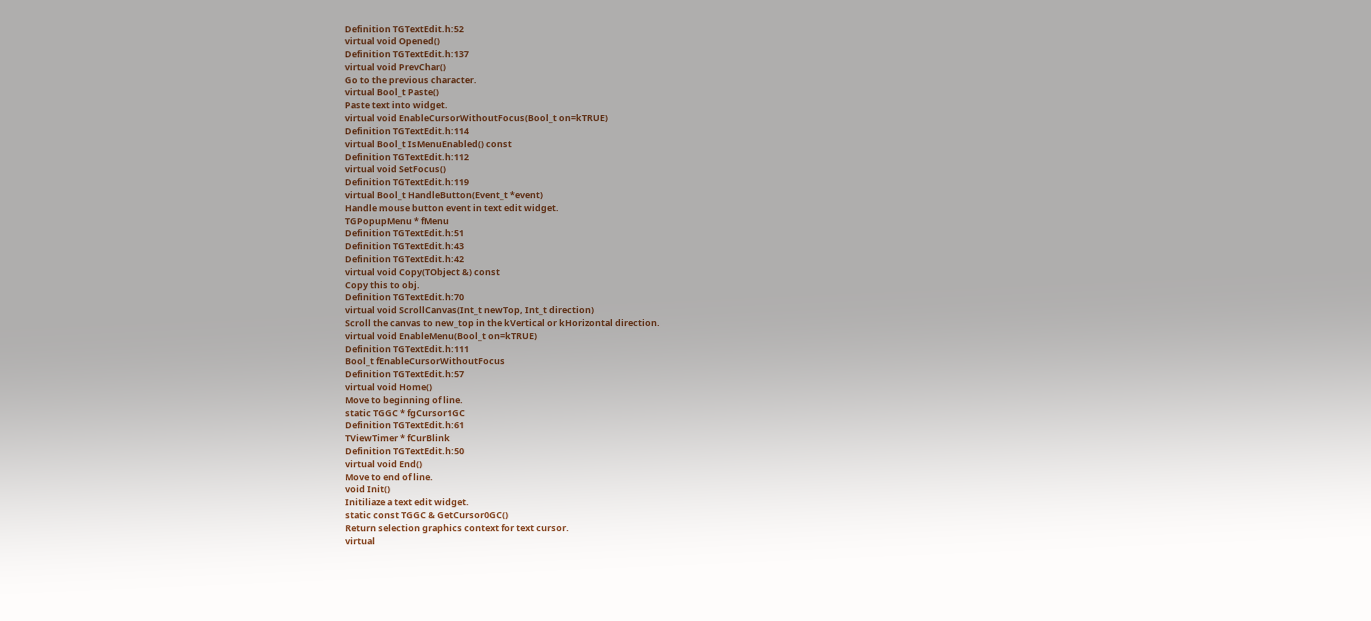Definition TGTextEdit.h:52
virtual void Opened()
Definition TGTextEdit.h:137
virtual void PrevChar()
Go to the previous character.
virtual Bool_t Paste()
Paste text into widget.
virtual void EnableCursorWithoutFocus(Bool_t on=kTRUE)
Definition TGTextEdit.h:114
virtual Bool_t IsMenuEnabled() const
Definition TGTextEdit.h:112
virtual void SetFocus()
Definition TGTextEdit.h:119
virtual Bool_t HandleButton(Event_t *event)
Handle mouse button event in text edit widget.
TGPopupMenu * fMenu
Definition TGTextEdit.h:51
Definition TGTextEdit.h:43
Definition TGTextEdit.h:42
virtual void Copy(TObject &) const
Copy this to obj.
Definition TGTextEdit.h:70
virtual void ScrollCanvas(Int_t newTop, Int_t direction)
Scroll the canvas to new_top in the kVertical or kHorizontal direction.
virtual void EnableMenu(Bool_t on=kTRUE)
Definition TGTextEdit.h:111
Bool_t fEnableCursorWithoutFocus
Definition TGTextEdit.h:57
virtual void Home()
Move to beginning of line.
static TGGC * fgCursor1GC
Definition TGTextEdit.h:61
TViewTimer * fCurBlink
Definition TGTextEdit.h:50
virtual void End()
Move to end of line.
void Init()
Initiliaze a text edit widget.
static const TGGC & GetCursor0GC()
Return selection graphics context for text cursor.
virtual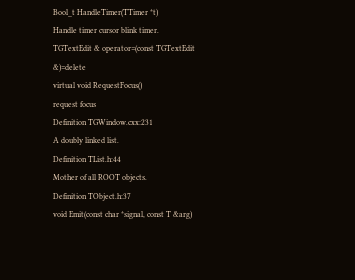Bool_t HandleTimer(TTimer *t)
Handle timer cursor blink timer.
TGTextEdit & operator=(const TGTextEdit &)=delete
virtual void RequestFocus()
request focus
Definition TGWindow.cxx:231
A doubly linked list.
Definition TList.h:44
Mother of all ROOT objects.
Definition TObject.h:37
void Emit(const char *signal, const T &arg)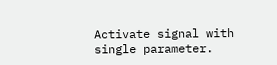Activate signal with single parameter.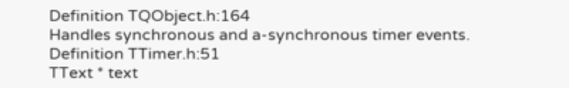Definition TQObject.h:164
Handles synchronous and a-synchronous timer events.
Definition TTimer.h:51
TText * text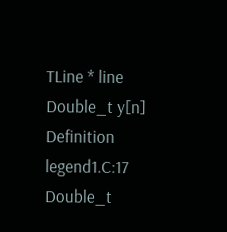TLine * line
Double_t y[n]
Definition legend1.C:17
Double_t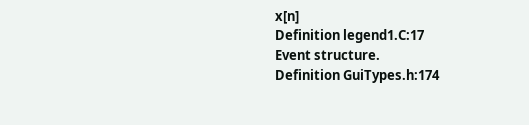x[n]
Definition legend1.C:17
Event structure.
Definition GuiTypes.h:174